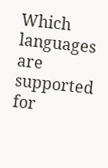Which languages are supported for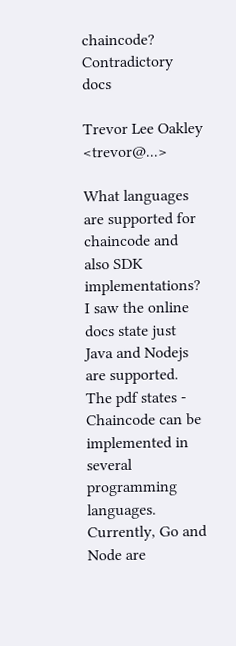chaincode? Contradictory docs

Trevor Lee Oakley <trevor@...>

What languages are supported for chaincode and also SDK implementations?
I saw the online docs state just Java and Nodejs are supported. The pdf states -
Chaincode can be implemented in several programming languages. Currently, Go and Node are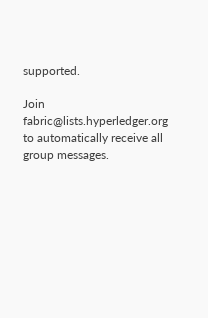supported.

Join fabric@lists.hyperledger.org to automatically receive all group messages.